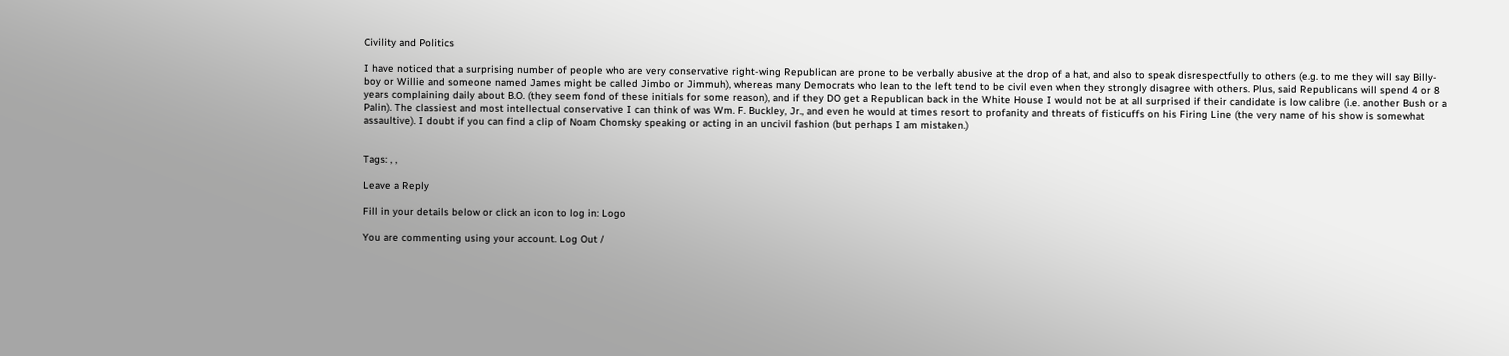Civility and Politics

I have noticed that a surprising number of people who are very conservative right-wing Republican are prone to be verbally abusive at the drop of a hat, and also to speak disrespectfully to others (e.g. to me they will say Billy-boy or Willie and someone named James might be called Jimbo or Jimmuh), whereas many Democrats who lean to the left tend to be civil even when they strongly disagree with others. Plus, said Republicans will spend 4 or 8 years complaining daily about B.O. (they seem fond of these initials for some reason), and if they DO get a Republican back in the White House I would not be at all surprised if their candidate is low calibre (i.e. another Bush or a Palin). The classiest and most intellectual conservative I can think of was Wm. F. Buckley, Jr., and even he would at times resort to profanity and threats of fisticuffs on his Firing Line (the very name of his show is somewhat assaultive). I doubt if you can find a clip of Noam Chomsky speaking or acting in an uncivil fashion (but perhaps I am mistaken.)


Tags: , ,

Leave a Reply

Fill in your details below or click an icon to log in: Logo

You are commenting using your account. Log Out /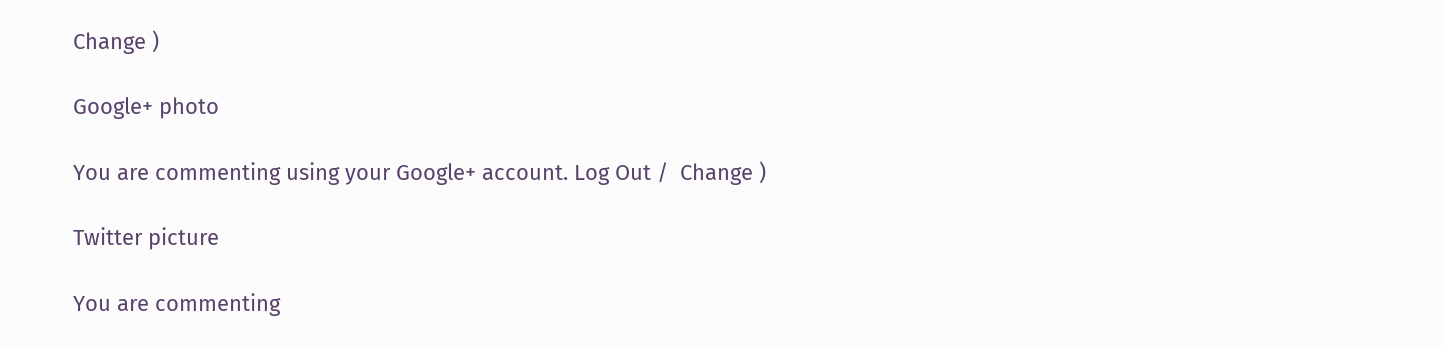Change )

Google+ photo

You are commenting using your Google+ account. Log Out /  Change )

Twitter picture

You are commenting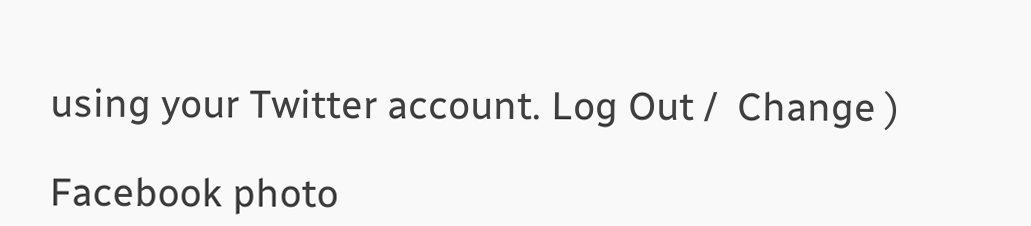using your Twitter account. Log Out /  Change )

Facebook photo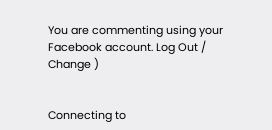You are commenting using your Facebook account. Log Out /  Change )


Connecting to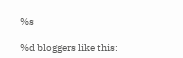%s

%d bloggers like this: